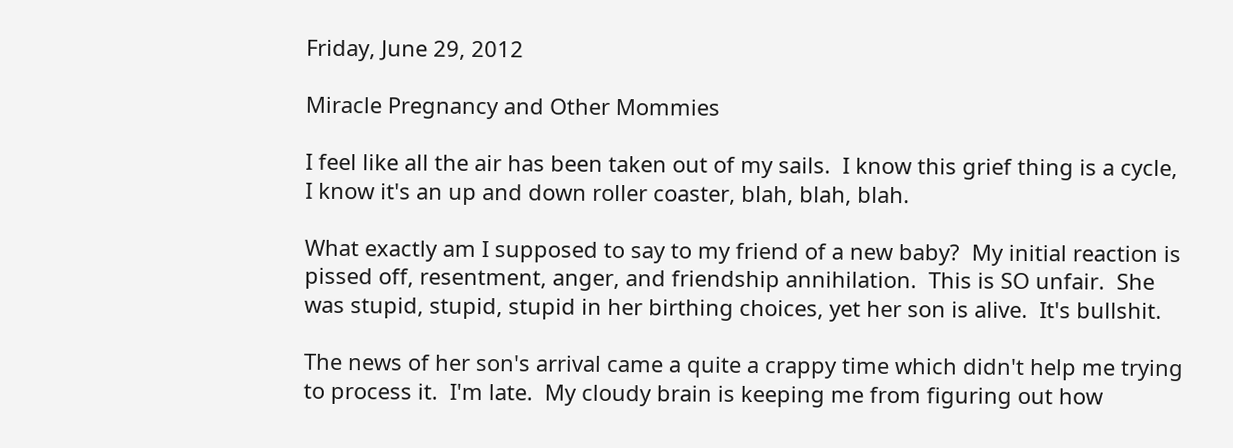Friday, June 29, 2012

Miracle Pregnancy and Other Mommies

I feel like all the air has been taken out of my sails.  I know this grief thing is a cycle, I know it's an up and down roller coaster, blah, blah, blah.

What exactly am I supposed to say to my friend of a new baby?  My initial reaction is pissed off, resentment, anger, and friendship annihilation.  This is SO unfair.  She was stupid, stupid, stupid in her birthing choices, yet her son is alive.  It's bullshit.

The news of her son's arrival came a quite a crappy time which didn't help me trying to process it.  I'm late.  My cloudy brain is keeping me from figuring out how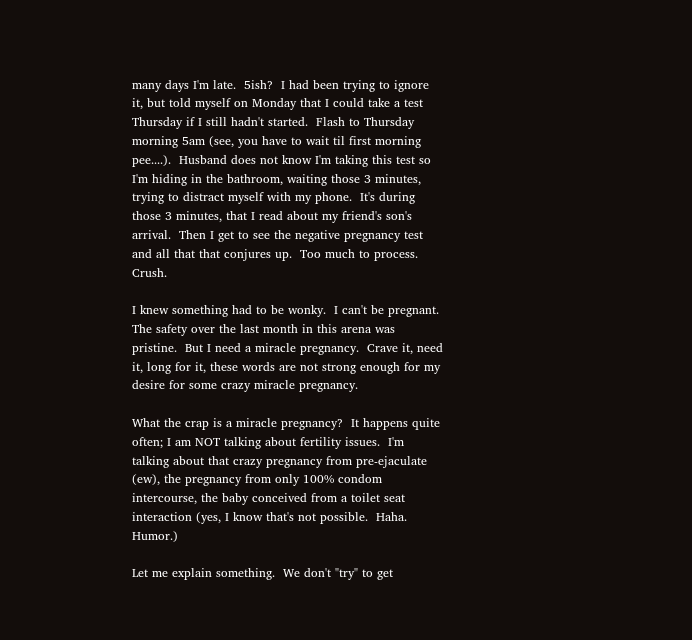many days I'm late.  5ish?  I had been trying to ignore it, but told myself on Monday that I could take a test Thursday if I still hadn't started.  Flash to Thursday morning 5am (see, you have to wait til first morning pee....).  Husband does not know I'm taking this test so I'm hiding in the bathroom, waiting those 3 minutes, trying to distract myself with my phone.  It's during those 3 minutes, that I read about my friend's son's arrival.  Then I get to see the negative pregnancy test and all that that conjures up.  Too much to process.  Crush.

I knew something had to be wonky.  I can't be pregnant.  The safety over the last month in this arena was pristine.  But I need a miracle pregnancy.  Crave it, need it, long for it, these words are not strong enough for my desire for some crazy miracle pregnancy.

What the crap is a miracle pregnancy?  It happens quite often; I am NOT talking about fertility issues.  I'm talking about that crazy pregnancy from pre-ejaculate (ew), the pregnancy from only 100% condom intercourse, the baby conceived from a toilet seat interaction (yes, I know that's not possible.  Haha.  Humor.)

Let me explain something.  We don't "try" to get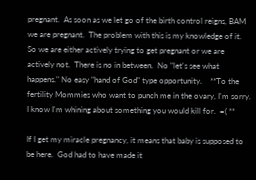pregnant.  As soon as we let go of the birth control reigns, BAM we are pregnant.  The problem with this is my knowledge of it.  So we are either actively trying to get pregnant or we are actively not.  There is no in between.  No "let's see what happens." No easy "hand of God" type opportunity.    **To the fertility Mommies who want to punch me in the ovary, I'm sorry.  I know I'm whining about something you would kill for.  =( **

If I get my miracle pregnancy, it means that baby is supposed to be here.  God had to have made it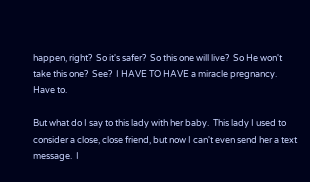happen, right?  So it's safer?  So this one will live?  So He won't take this one?  See?  I HAVE TO HAVE a miracle pregnancy.  Have to.

But what do I say to this lady with her baby.  This lady I used to consider a close, close friend, but now I can't even send her a text message.  I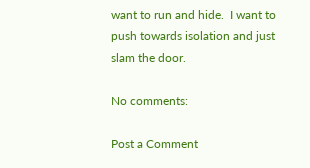want to run and hide.  I want to push towards isolation and just slam the door.

No comments:

Post a Comment